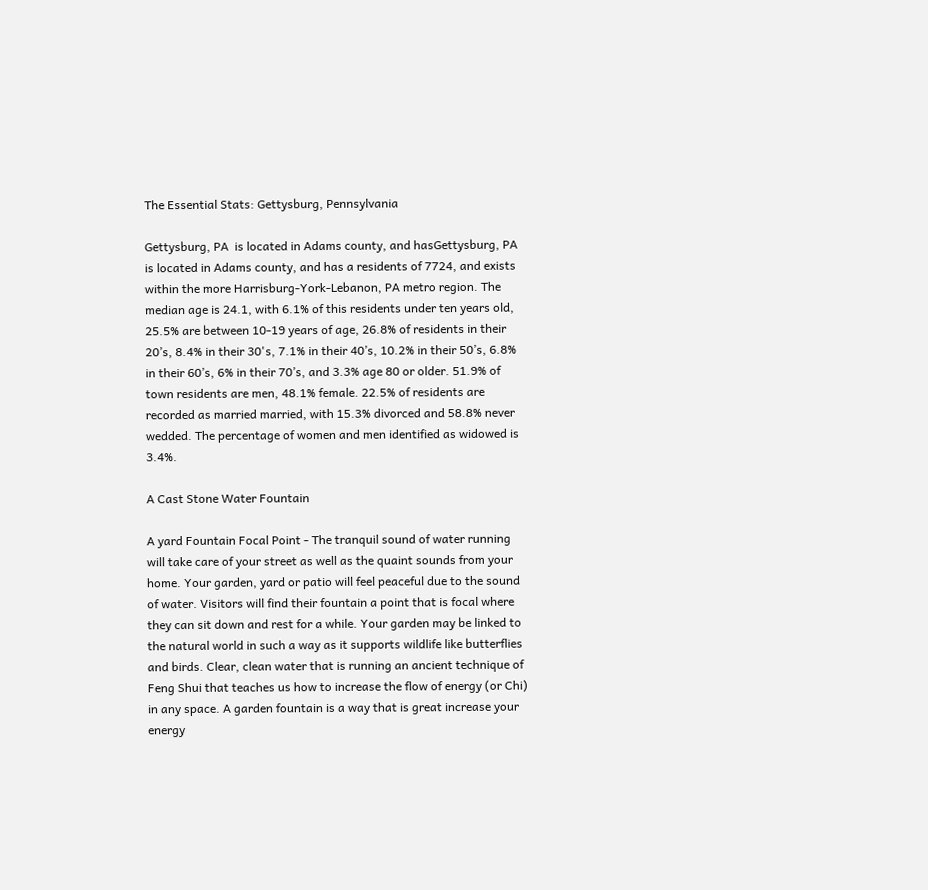The Essential Stats: Gettysburg, Pennsylvania

Gettysburg, PA  is located in Adams county, and hasGettysburg, PA is located in Adams county, and has a residents of 7724, and exists within the more Harrisburg-York-Lebanon, PA metro region. The median age is 24.1, with 6.1% of this residents under ten years old, 25.5% are between 10-19 years of age, 26.8% of residents in their 20’s, 8.4% in their 30's, 7.1% in their 40’s, 10.2% in their 50’s, 6.8% in their 60’s, 6% in their 70’s, and 3.3% age 80 or older. 51.9% of town residents are men, 48.1% female. 22.5% of residents are recorded as married married, with 15.3% divorced and 58.8% never wedded. The percentage of women and men identified as widowed is 3.4%.

A Cast Stone Water Fountain

A yard Fountain Focal Point - The tranquil sound of water running will take care of your street as well as the quaint sounds from your home. Your garden, yard or patio will feel peaceful due to the sound of water. Visitors will find their fountain a point that is focal where they can sit down and rest for a while. Your garden may be linked to the natural world in such a way as it supports wildlife like butterflies and birds. Clear, clean water that is running an ancient technique of Feng Shui that teaches us how to increase the flow of energy (or Chi) in any space. A garden fountain is a way that is great increase your energy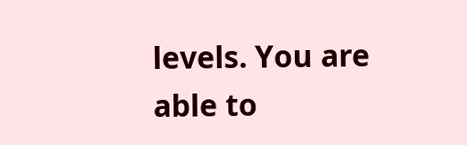levels. You are able to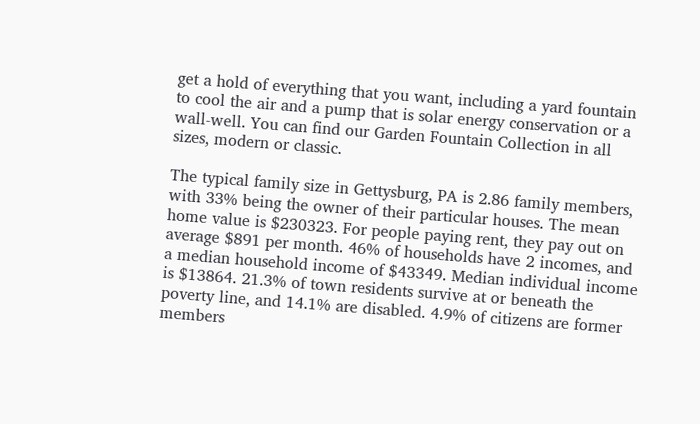get a hold of everything that you want, including a yard fountain to cool the air and a pump that is solar energy conservation or a wall-well. You can find our Garden Fountain Collection in all sizes, modern or classic.

The typical family size in Gettysburg, PA is 2.86 family members, with 33% being the owner of their particular houses. The mean home value is $230323. For people paying rent, they pay out on average $891 per month. 46% of households have 2 incomes, and a median household income of $43349. Median individual income is $13864. 21.3% of town residents survive at or beneath the poverty line, and 14.1% are disabled. 4.9% of citizens are former members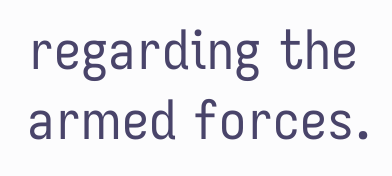regarding the armed forces.